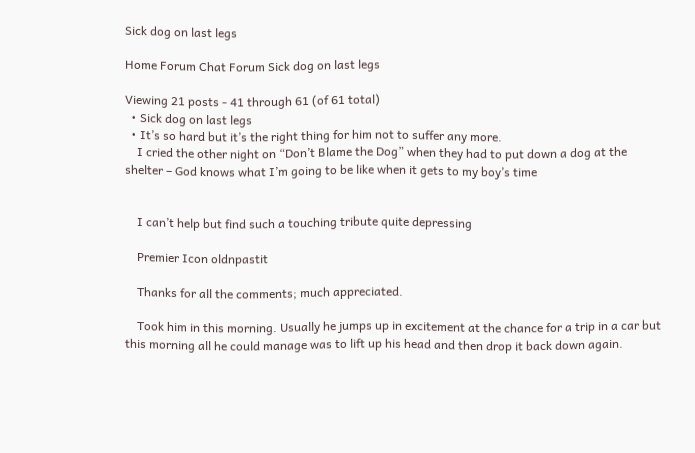Sick dog on last legs

Home Forum Chat Forum Sick dog on last legs

Viewing 21 posts - 41 through 61 (of 61 total)
  • Sick dog on last legs
  • It’s so hard but it’s the right thing for him not to suffer any more.
    I cried the other night on “Don’t Blame the Dog” when they had to put down a dog at the shelter – God knows what I’m going to be like when it gets to my boy’s time


    I can’t help but find such a touching tribute quite depressing

    Premier Icon oldnpastit

    Thanks for all the comments; much appreciated.

    Took him in this morning. Usually he jumps up in excitement at the chance for a trip in a car but this morning all he could manage was to lift up his head and then drop it back down again.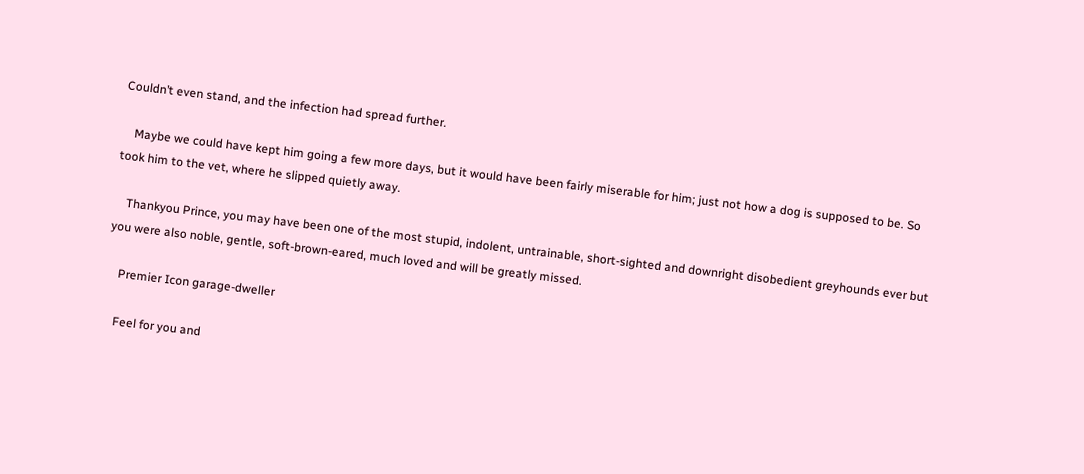Couldn’t even stand, and the infection had spread further.

    Maybe we could have kept him going a few more days, but it would have been fairly miserable for him; just not how a dog is supposed to be. So took him to the vet, where he slipped quietly away.

    Thankyou Prince, you may have been one of the most stupid, indolent, untrainable, short-sighted and downright disobedient greyhounds ever but you were also noble, gentle, soft-brown-eared, much loved and will be greatly missed.

    Premier Icon garage-dweller

    Feel for you and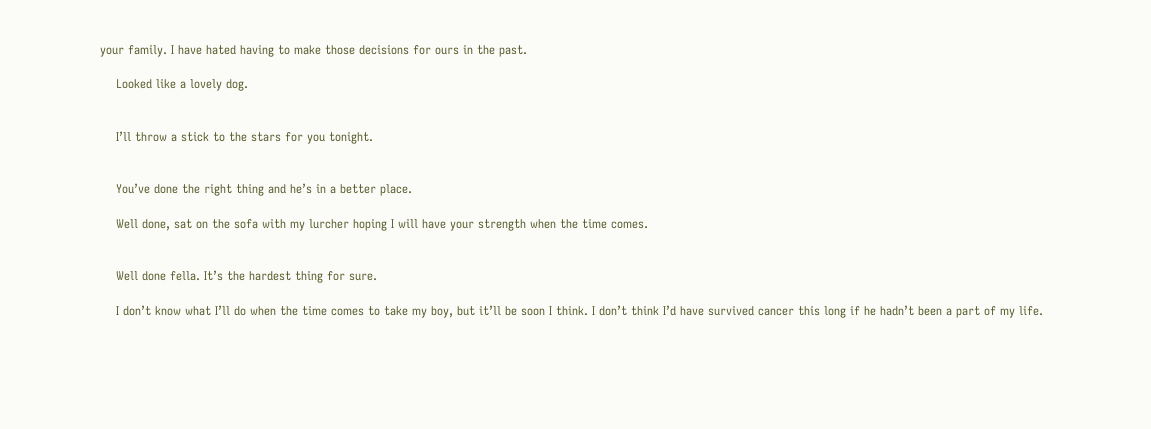your family. I have hated having to make those decisions for ours in the past.

    Looked like a lovely dog.


    I’ll throw a stick to the stars for you tonight.


    You’ve done the right thing and he’s in a better place.

    Well done, sat on the sofa with my lurcher hoping I will have your strength when the time comes.


    Well done fella. It’s the hardest thing for sure.

    I don’t know what I’ll do when the time comes to take my boy, but it’ll be soon I think. I don’t think I’d have survived cancer this long if he hadn’t been a part of my life.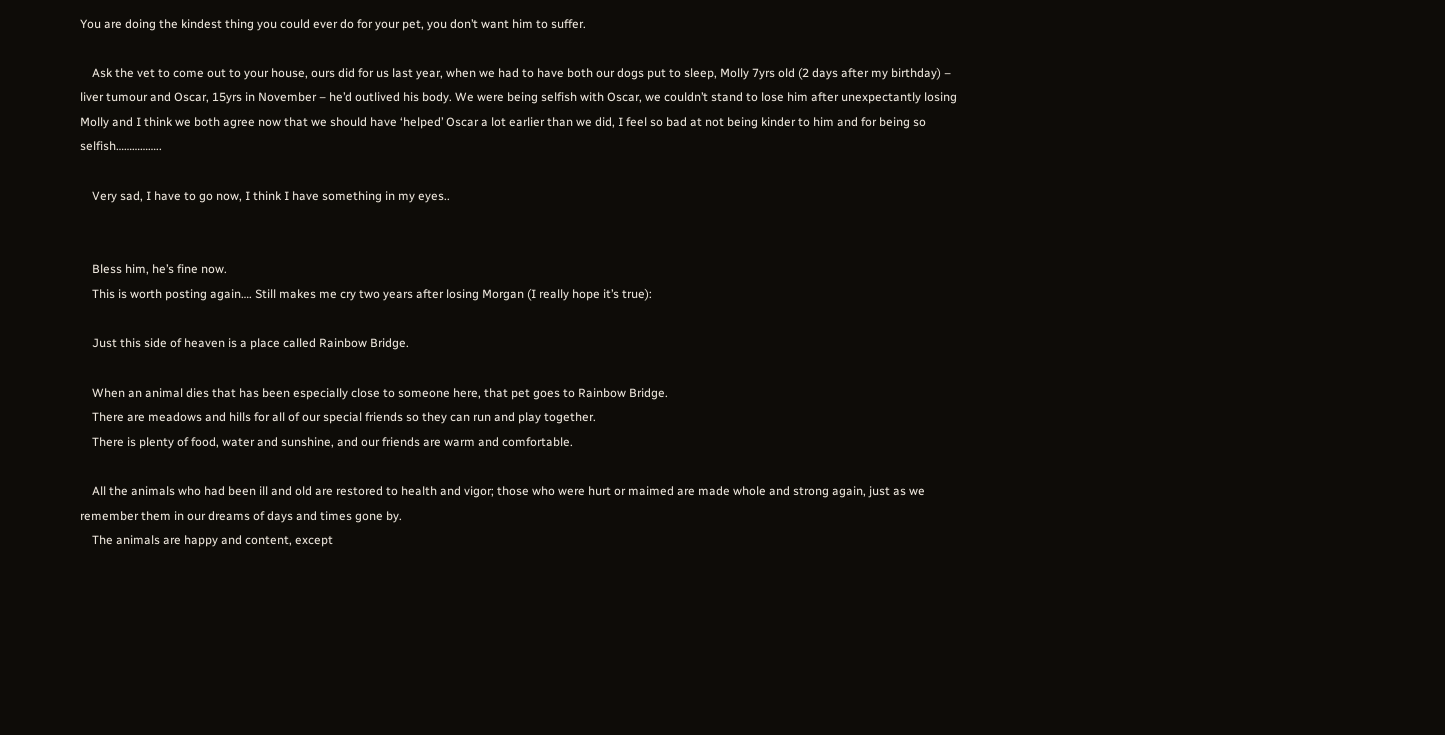You are doing the kindest thing you could ever do for your pet, you don’t want him to suffer.

    Ask the vet to come out to your house, ours did for us last year, when we had to have both our dogs put to sleep, Molly 7yrs old (2 days after my birthday) – liver tumour and Oscar, 15yrs in November – he’d outlived his body. We were being selfish with Oscar, we couldn’t stand to lose him after unexpectantly losing Molly and I think we both agree now that we should have ‘helped’ Oscar a lot earlier than we did, I feel so bad at not being kinder to him and for being so selfish……………..

    Very sad, I have to go now, I think I have something in my eyes..


    Bless him, he’s fine now.
    This is worth posting again…. Still makes me cry two years after losing Morgan (I really hope it’s true):

    Just this side of heaven is a place called Rainbow Bridge.

    When an animal dies that has been especially close to someone here, that pet goes to Rainbow Bridge.
    There are meadows and hills for all of our special friends so they can run and play together.
    There is plenty of food, water and sunshine, and our friends are warm and comfortable.

    All the animals who had been ill and old are restored to health and vigor; those who were hurt or maimed are made whole and strong again, just as we remember them in our dreams of days and times gone by.
    The animals are happy and content, except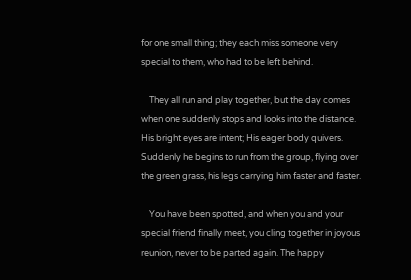for one small thing; they each miss someone very special to them, who had to be left behind.

    They all run and play together, but the day comes when one suddenly stops and looks into the distance. His bright eyes are intent; His eager body quivers. Suddenly he begins to run from the group, flying over the green grass, his legs carrying him faster and faster.

    You have been spotted, and when you and your special friend finally meet, you cling together in joyous reunion, never to be parted again. The happy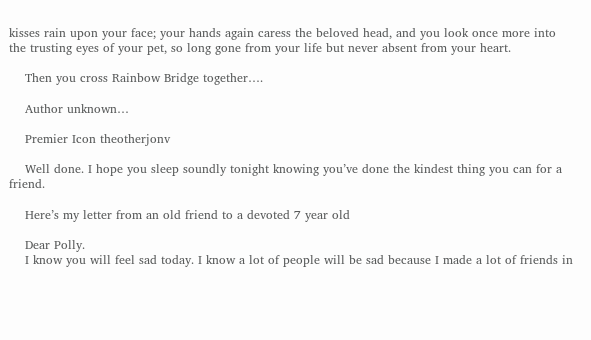kisses rain upon your face; your hands again caress the beloved head, and you look once more into the trusting eyes of your pet, so long gone from your life but never absent from your heart.

    Then you cross Rainbow Bridge together….

    Author unknown…

    Premier Icon theotherjonv

    Well done. I hope you sleep soundly tonight knowing you’ve done the kindest thing you can for a friend.

    Here’s my letter from an old friend to a devoted 7 year old

    Dear Polly.
    I know you will feel sad today. I know a lot of people will be sad because I made a lot of friends in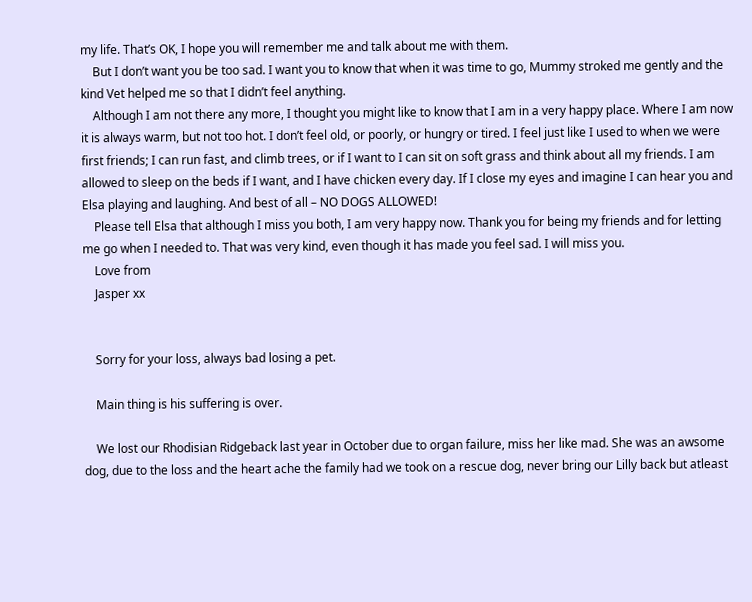my life. That’s OK, I hope you will remember me and talk about me with them.
    But I don’t want you be too sad. I want you to know that when it was time to go, Mummy stroked me gently and the kind Vet helped me so that I didn’t feel anything.
    Although I am not there any more, I thought you might like to know that I am in a very happy place. Where I am now it is always warm, but not too hot. I don’t feel old, or poorly, or hungry or tired. I feel just like I used to when we were first friends; I can run fast, and climb trees, or if I want to I can sit on soft grass and think about all my friends. I am allowed to sleep on the beds if I want, and I have chicken every day. If I close my eyes and imagine I can hear you and Elsa playing and laughing. And best of all – NO DOGS ALLOWED!
    Please tell Elsa that although I miss you both, I am very happy now. Thank you for being my friends and for letting me go when I needed to. That was very kind, even though it has made you feel sad. I will miss you.
    Love from
    Jasper xx


    Sorry for your loss, always bad losing a pet.

    Main thing is his suffering is over.

    We lost our Rhodisian Ridgeback last year in October due to organ failure, miss her like mad. She was an awsome dog, due to the loss and the heart ache the family had we took on a rescue dog, never bring our Lilly back but atleast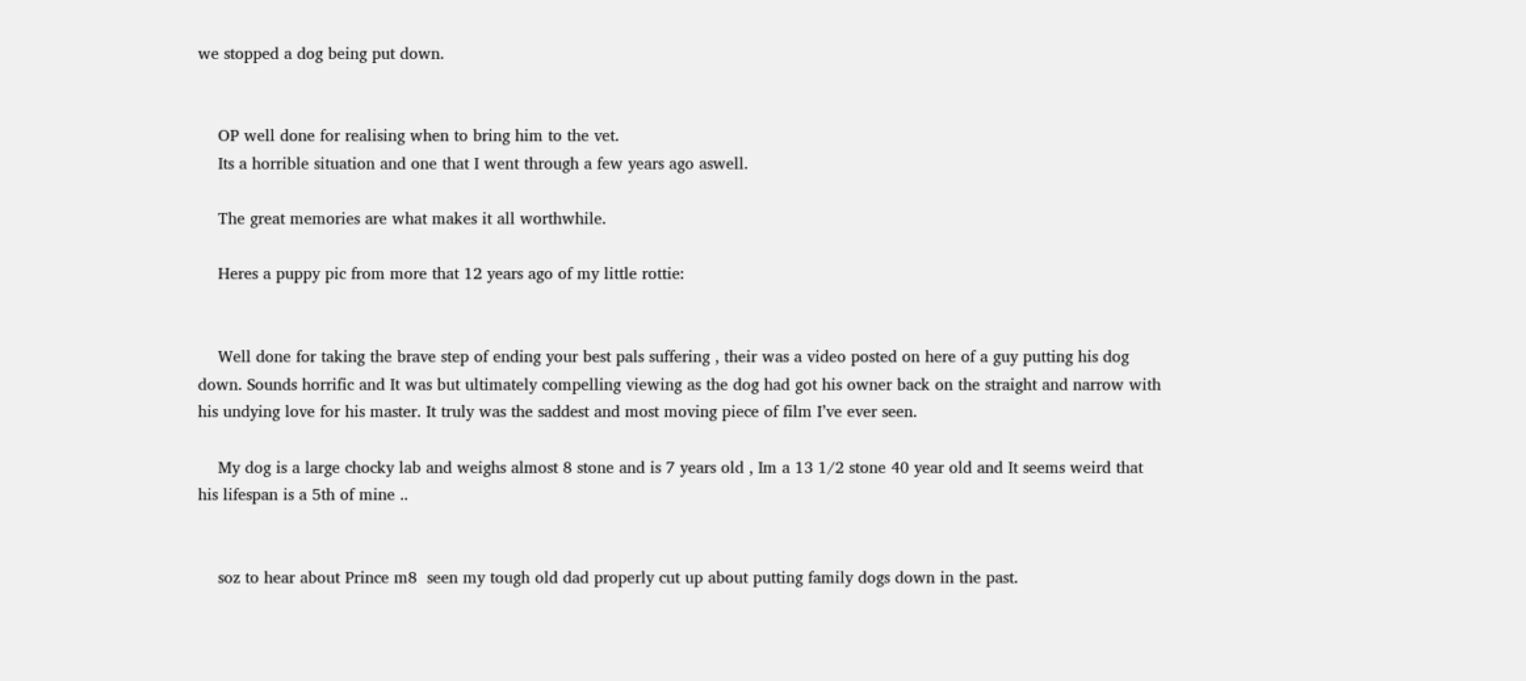we stopped a dog being put down.


    OP well done for realising when to bring him to the vet.
    Its a horrible situation and one that I went through a few years ago aswell.

    The great memories are what makes it all worthwhile.

    Heres a puppy pic from more that 12 years ago of my little rottie:


    Well done for taking the brave step of ending your best pals suffering , their was a video posted on here of a guy putting his dog down. Sounds horrific and It was but ultimately compelling viewing as the dog had got his owner back on the straight and narrow with his undying love for his master. It truly was the saddest and most moving piece of film I’ve ever seen.

    My dog is a large chocky lab and weighs almost 8 stone and is 7 years old , Im a 13 1/2 stone 40 year old and It seems weird that his lifespan is a 5th of mine ..


    soz to hear about Prince m8  seen my tough old dad properly cut up about putting family dogs down in the past.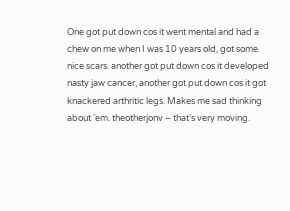One got put down cos it went mental and had a chew on me when I was 10 years old, got some nice scars. another got put down cos it developed nasty jaw cancer, another got put down cos it got knackered arthritic legs. Makes me sad thinking about ’em. theotherjonv – that’s very moving.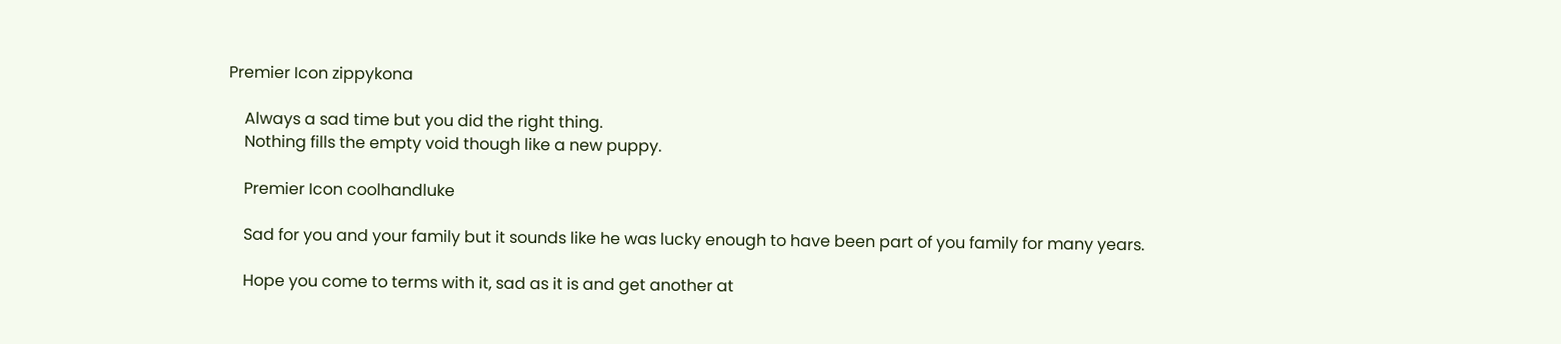Premier Icon zippykona

    Always a sad time but you did the right thing.
    Nothing fills the empty void though like a new puppy.

    Premier Icon coolhandluke

    Sad for you and your family but it sounds like he was lucky enough to have been part of you family for many years.

    Hope you come to terms with it, sad as it is and get another at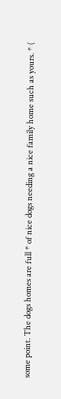some point. The dogs homes are full * of nice dogs needing a nice family home such as yours. * (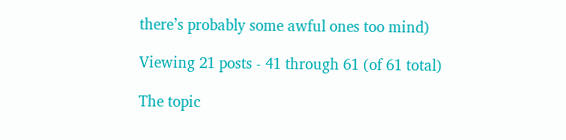there’s probably some awful ones too mind)

Viewing 21 posts - 41 through 61 (of 61 total)

The topic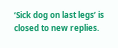‘Sick dog on last legs’ is closed to new replies.